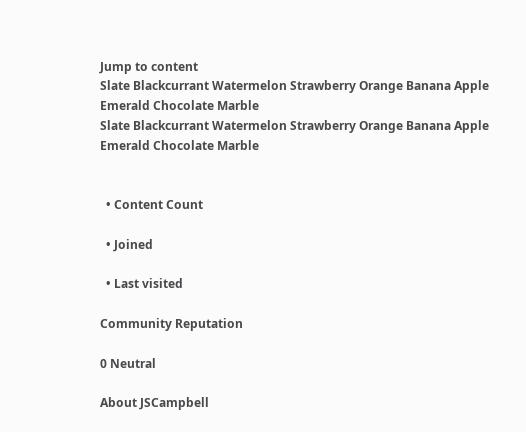Jump to content
Slate Blackcurrant Watermelon Strawberry Orange Banana Apple Emerald Chocolate Marble
Slate Blackcurrant Watermelon Strawberry Orange Banana Apple Emerald Chocolate Marble


  • Content Count

  • Joined

  • Last visited

Community Reputation

0 Neutral

About JSCampbell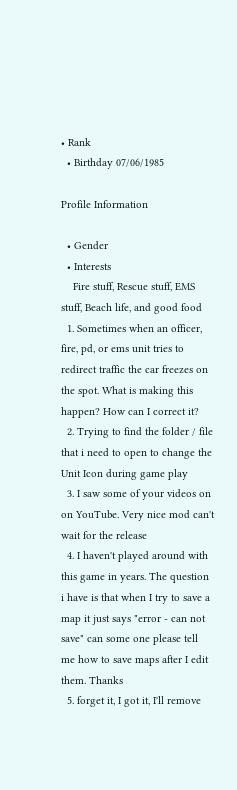• Rank
  • Birthday 07/06/1985

Profile Information

  • Gender
  • Interests
    Fire stuff, Rescue stuff, EMS stuff, Beach life, and good food
  1. Sometimes when an officer, fire, pd, or ems unit tries to redirect traffic the car freezes on the spot. What is making this happen? How can I correct it?
  2. Trying to find the folder / file that i need to open to change the Unit Icon during game play
  3. I saw some of your videos on on YouTube. Very nice mod can't wait for the release
  4. I haven't played around with this game in years. The question i have is that when I try to save a map it just says "error - can not save" can some one please tell me how to save maps after I edit them. Thanks
  5. forget it, I got it, I'll remove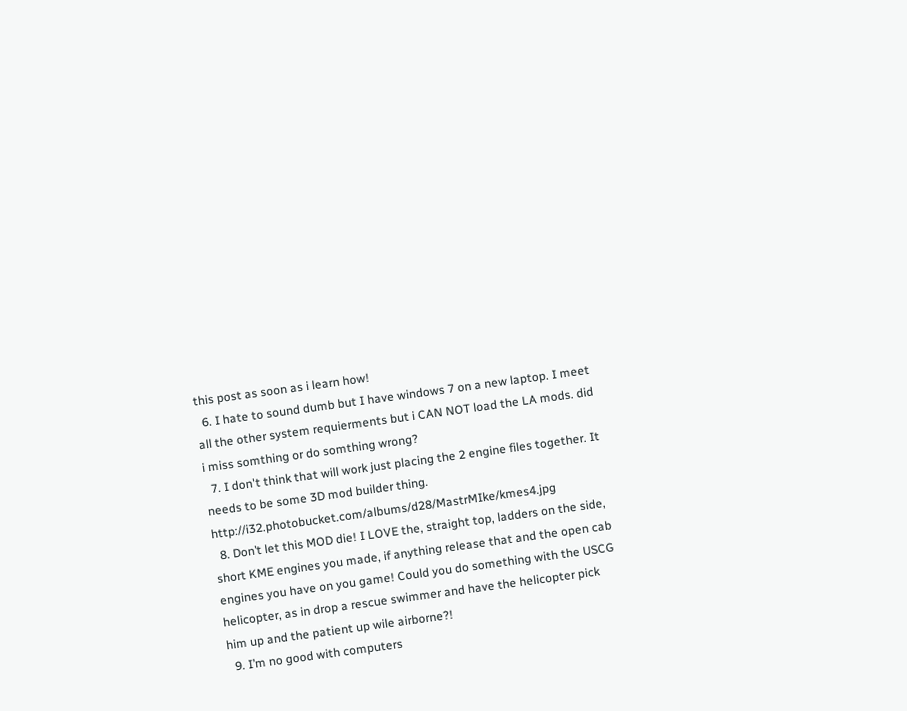this post as soon as i learn how!
  6. I hate to sound dumb but I have windows 7 on a new laptop. I meet all the other system requierments but i CAN NOT load the LA mods. did i miss somthing or do somthing wrong?
  7. I don't think that will work just placing the 2 engine files together. It needs to be some 3D mod builder thing. http://i32.photobucket.com/albums/d28/MastrMIke/kmes4.jpg
  8. Don’t let this MOD die! I LOVE the, straight top, ladders on the side, short KME engines you made, if anything release that and the open cab engines you have on you game! Could you do something with the USCG helicopter, as in drop a rescue swimmer and have the helicopter pick him up and the patient up wile airborne?!
  9. I’m no good with computers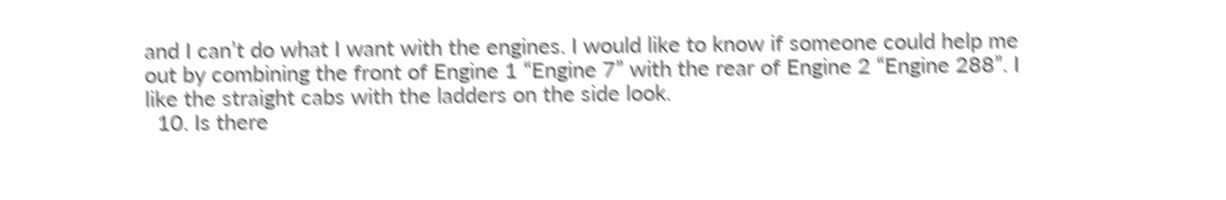and I can’t do what I want with the engines. I would like to know if someone could help me out by combining the front of Engine 1 “Engine 7” with the rear of Engine 2 “Engine 288”. I like the straight cabs with the ladders on the side look.
  10. Is there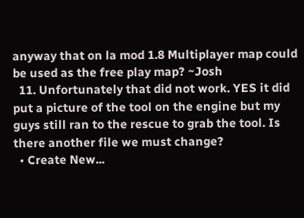anyway that on la mod 1.8 Multiplayer map could be used as the free play map? ~Josh
  11. Unfortunately that did not work. YES it did put a picture of the tool on the engine but my guys still ran to the rescue to grab the tool. Is there another file we must change?
  • Create New...